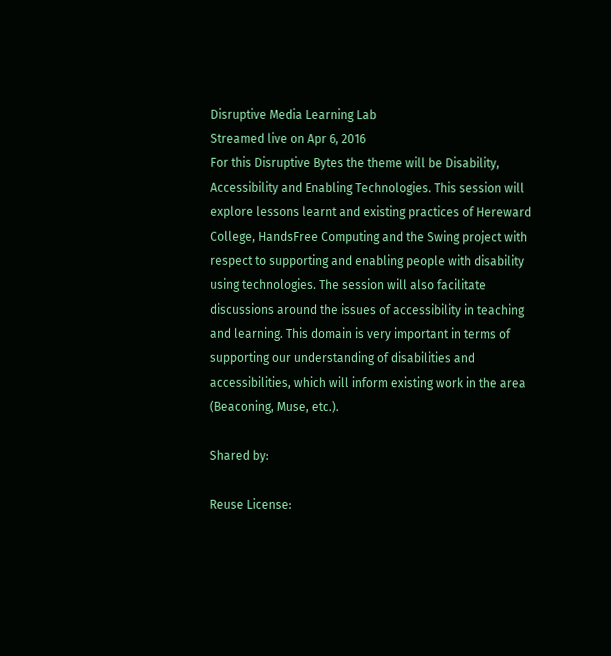Disruptive Media Learning Lab
Streamed live on Apr 6, 2016
For this Disruptive Bytes the theme will be Disability, Accessibility and Enabling Technologies. This session will explore lessons learnt and existing practices of Hereward College, HandsFree Computing and the Swing project with respect to supporting and enabling people with disability using technologies. The session will also facilitate discussions around the issues of accessibility in teaching and learning. This domain is very important in terms of supporting our understanding of disabilities and accessibilities, which will inform existing work in the area (Beaconing, Muse, etc.).

Shared by:

Reuse License: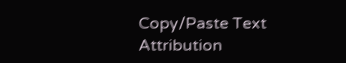Copy/Paste Text Attribution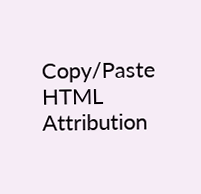Copy/Paste HTML Attribution